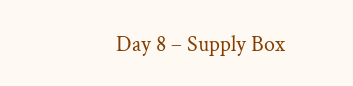Day 8 – Supply Box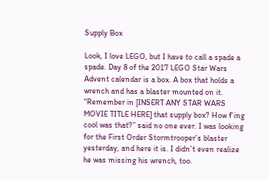Supply Box

Look, I love LEGO, but I have to call a spade a spade. Day 8 of the 2017 LEGO Star Wars Advent calendar is a box. A box that holds a wrench and has a blaster mounted on it. “Remember in [INSERT ANY STAR WARS MOVIE TITLE HERE] that supply box? How f’ing cool was that?” said no one ever. I was looking for the First Order Stormtrooper’s blaster yesterday, and here it is. I didn’t even realize he was missing his wrench, too.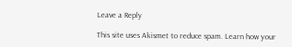Leave a Reply

This site uses Akismet to reduce spam. Learn how your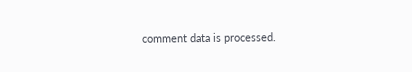comment data is processed.